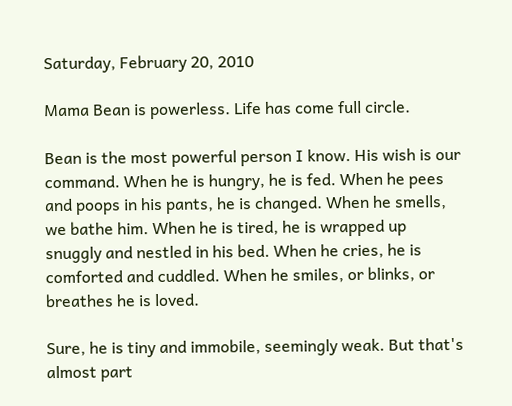Saturday, February 20, 2010

Mama Bean is powerless. Life has come full circle.

Bean is the most powerful person I know. His wish is our command. When he is hungry, he is fed. When he pees and poops in his pants, he is changed. When he smells, we bathe him. When he is tired, he is wrapped up snuggly and nestled in his bed. When he cries, he is comforted and cuddled. When he smiles, or blinks, or breathes he is loved.

Sure, he is tiny and immobile, seemingly weak. But that's almost part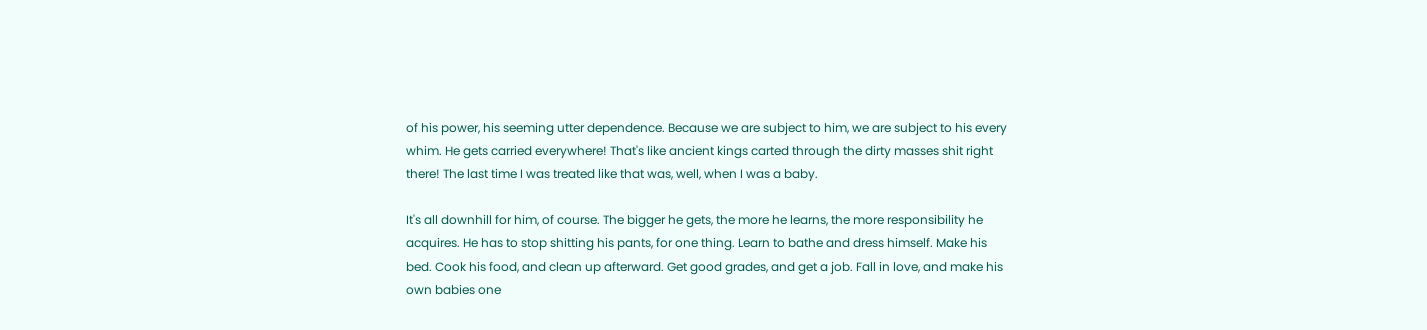of his power, his seeming utter dependence. Because we are subject to him, we are subject to his every whim. He gets carried everywhere! That's like ancient kings carted through the dirty masses shit right there! The last time I was treated like that was, well, when I was a baby.

It's all downhill for him, of course. The bigger he gets, the more he learns, the more responsibility he acquires. He has to stop shitting his pants, for one thing. Learn to bathe and dress himself. Make his bed. Cook his food, and clean up afterward. Get good grades, and get a job. Fall in love, and make his own babies one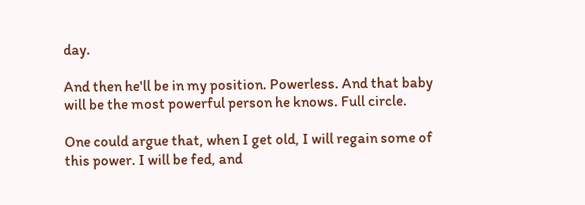day.

And then he'll be in my position. Powerless. And that baby will be the most powerful person he knows. Full circle.

One could argue that, when I get old, I will regain some of this power. I will be fed, and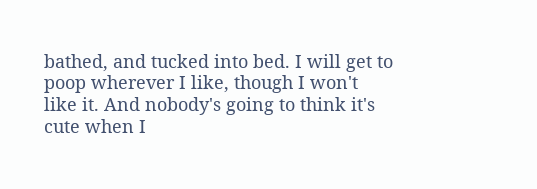bathed, and tucked into bed. I will get to poop wherever I like, though I won't like it. And nobody's going to think it's cute when I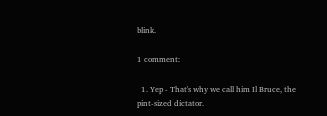blink.

1 comment:

  1. Yep - That's why we call him Il Bruce, the pint-sized dictator.